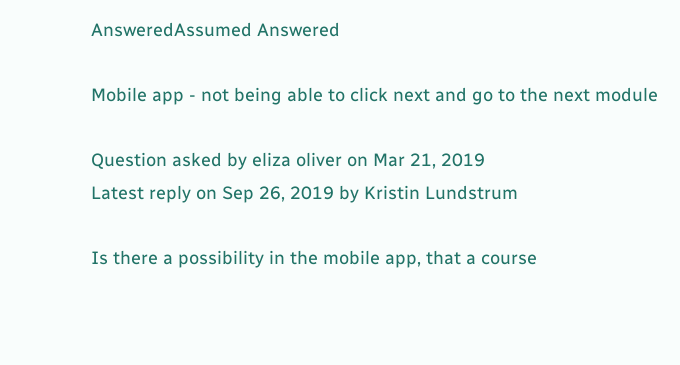AnsweredAssumed Answered

Mobile app - not being able to click next and go to the next module

Question asked by eliza oliver on Mar 21, 2019
Latest reply on Sep 26, 2019 by Kristin Lundstrum

Is there a possibility in the mobile app, that a course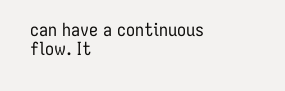can have a continuous flow. It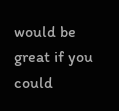would be great if you could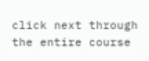click next through the entire course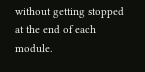without getting stopped at the end of each module.